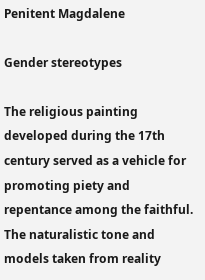Penitent Magdalene

Gender stereotypes

The religious painting developed during the 17th century served as a vehicle for promoting piety and repentance among the faithful. The naturalistic tone and models taken from reality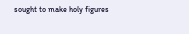sought to make holy figures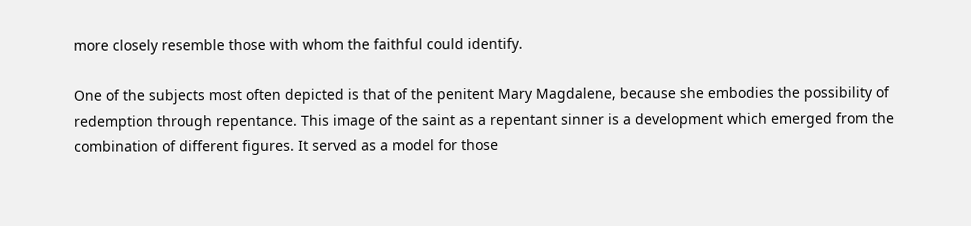more closely resemble those with whom the faithful could identify.

One of the subjects most often depicted is that of the penitent Mary Magdalene, because she embodies the possibility of redemption through repentance. This image of the saint as a repentant sinner is a development which emerged from the combination of different figures. It served as a model for those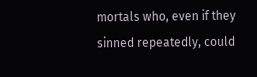mortals who, even if they sinned repeatedly, could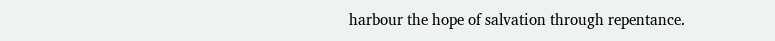harbour the hope of salvation through repentance.